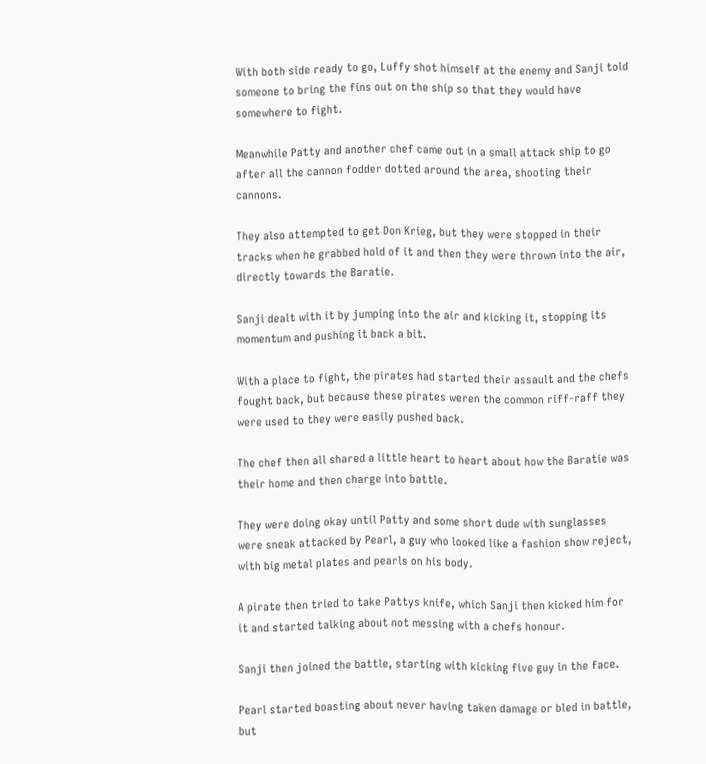With both side ready to go, Luffy shot himself at the enemy and Sanji told someone to bring the fins out on the ship so that they would have somewhere to fight.

Meanwhile Patty and another chef came out in a small attack ship to go after all the cannon fodder dotted around the area, shooting their cannons.

They also attempted to get Don Krieg, but they were stopped in their tracks when he grabbed hold of it and then they were thrown into the air, directly towards the Baratie.

Sanji dealt with it by jumping into the air and kicking it, stopping its momentum and pushing it back a bit.

With a place to fight, the pirates had started their assault and the chefs fought back, but because these pirates weren the common riff-raff they were used to they were easily pushed back.

The chef then all shared a little heart to heart about how the Baratie was their home and then charge into battle.

They were doing okay until Patty and some short dude with sunglasses were sneak attacked by Pearl, a guy who looked like a fashion show reject, with big metal plates and pearls on his body.

A pirate then tried to take Pattys knife, which Sanji then kicked him for it and started talking about not messing with a chefs honour.

Sanji then joined the battle, starting with kicking five guy in the face.

Pearl started boasting about never having taken damage or bled in battle, but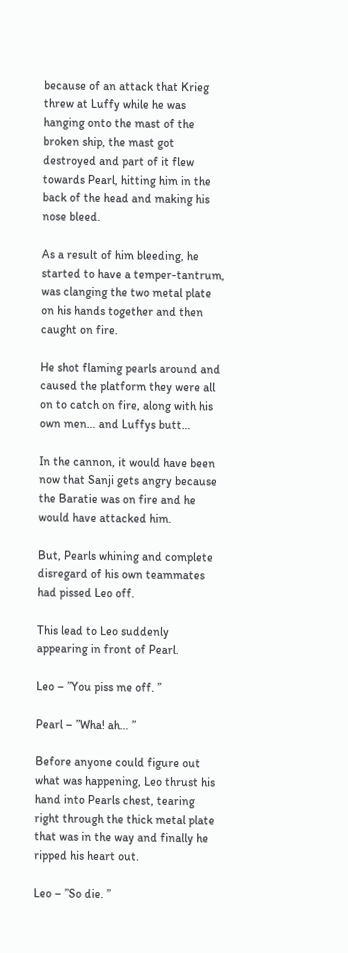because of an attack that Krieg threw at Luffy while he was hanging onto the mast of the broken ship, the mast got destroyed and part of it flew towards Pearl, hitting him in the back of the head and making his nose bleed.

As a result of him bleeding, he started to have a temper-tantrum, was clanging the two metal plate on his hands together and then caught on fire.

He shot flaming pearls around and caused the platform they were all on to catch on fire, along with his own men… and Luffys butt…

In the cannon, it would have been now that Sanji gets angry because the Baratie was on fire and he would have attacked him.

But, Pearls whining and complete disregard of his own teammates had pissed Leo off.

This lead to Leo suddenly appearing in front of Pearl.

Leo – ”You piss me off. ”

Pearl – ”Wha! ah… ”

Before anyone could figure out what was happening, Leo thrust his hand into Pearls chest, tearing right through the thick metal plate that was in the way and finally he ripped his heart out.

Leo – ”So die. ”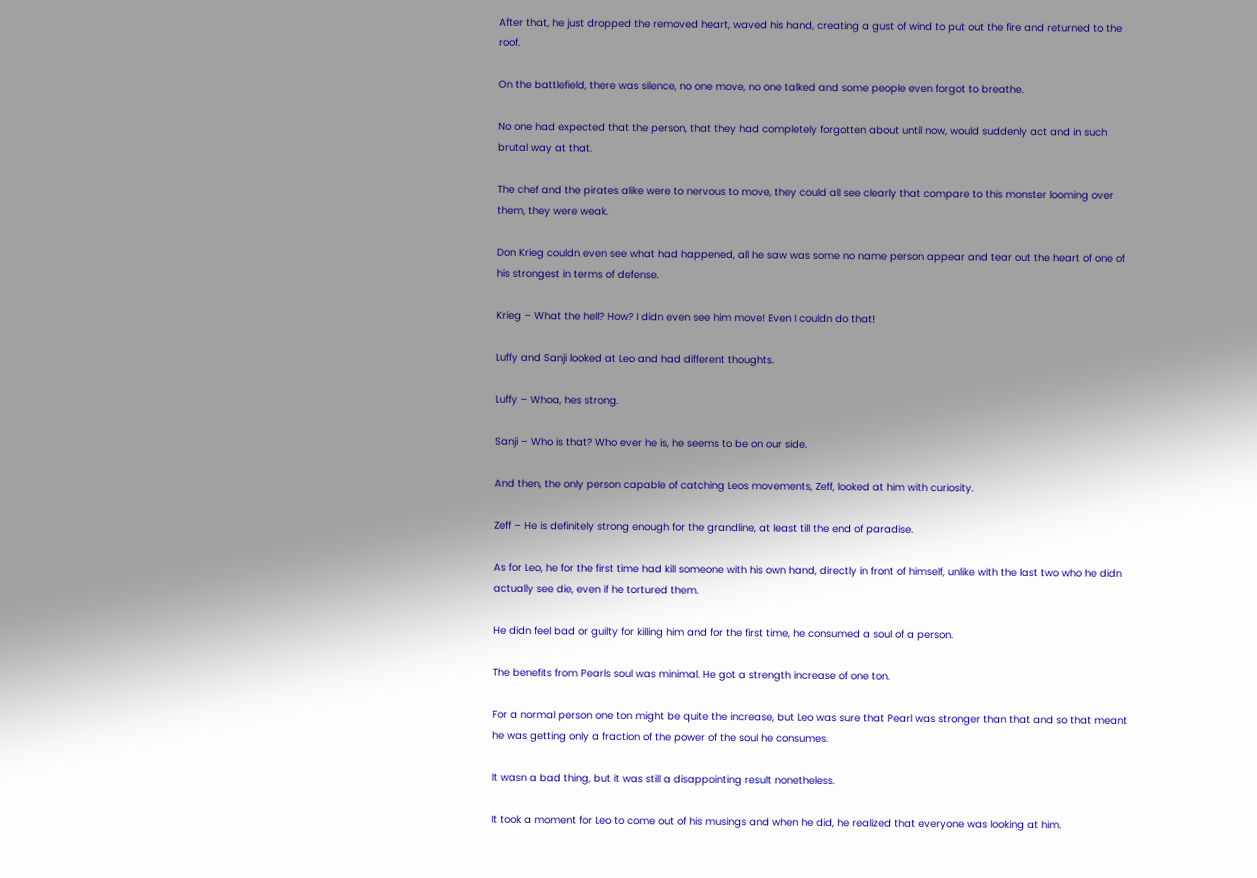After that, he just dropped the removed heart, waved his hand, creating a gust of wind to put out the fire and returned to the roof.

On the battlefield, there was silence, no one move, no one talked and some people even forgot to breathe.

No one had expected that the person, that they had completely forgotten about until now, would suddenly act and in such brutal way at that.

The chef and the pirates alike were to nervous to move, they could all see clearly that compare to this monster looming over them, they were weak.

Don Krieg couldn even see what had happened, all he saw was some no name person appear and tear out the heart of one of his strongest in terms of defense.

Krieg – What the hell? How? I didn even see him move! Even I couldn do that!

Luffy and Sanji looked at Leo and had different thoughts.

Luffy – Whoa, hes strong.

Sanji – Who is that? Who ever he is, he seems to be on our side.

And then, the only person capable of catching Leos movements, Zeff, looked at him with curiosity.

Zeff – He is definitely strong enough for the grandline, at least till the end of paradise.

As for Leo, he for the first time had kill someone with his own hand, directly in front of himself, unlike with the last two who he didn actually see die, even if he tortured them.

He didn feel bad or guilty for killing him and for the first time, he consumed a soul of a person.

The benefits from Pearls soul was minimal. He got a strength increase of one ton.

For a normal person one ton might be quite the increase, but Leo was sure that Pearl was stronger than that and so that meant he was getting only a fraction of the power of the soul he consumes.

It wasn a bad thing, but it was still a disappointing result nonetheless.

It took a moment for Leo to come out of his musings and when he did, he realized that everyone was looking at him.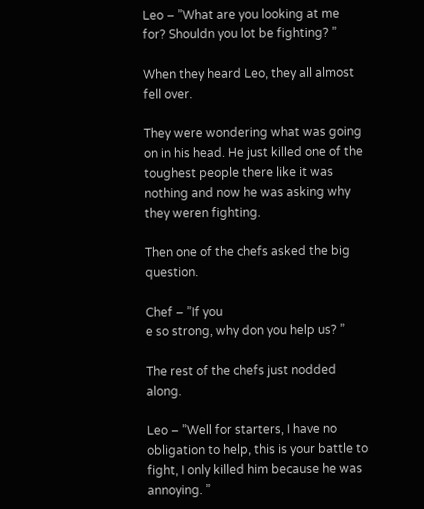Leo – ”What are you looking at me for? Shouldn you lot be fighting? ”

When they heard Leo, they all almost fell over.

They were wondering what was going on in his head. He just killed one of the toughest people there like it was nothing and now he was asking why they weren fighting.

Then one of the chefs asked the big question.

Chef – ”If you
e so strong, why don you help us? ”

The rest of the chefs just nodded along.

Leo – ”Well for starters, I have no obligation to help, this is your battle to fight, I only killed him because he was annoying. ”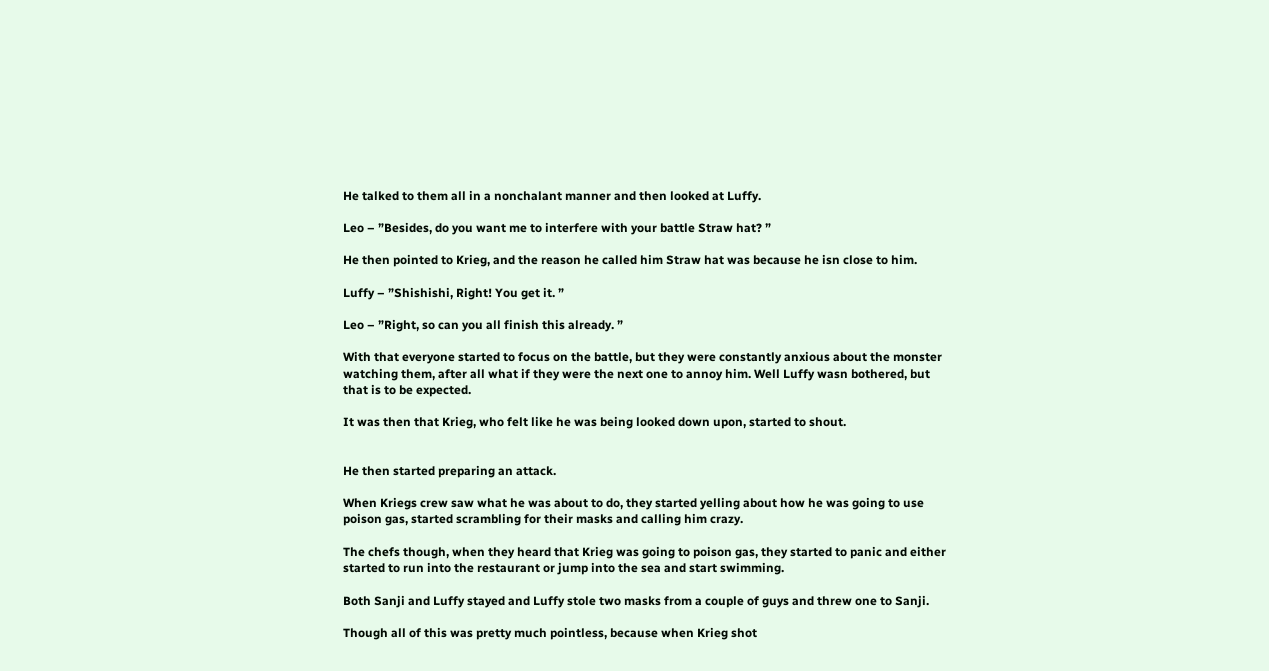He talked to them all in a nonchalant manner and then looked at Luffy.

Leo – ”Besides, do you want me to interfere with your battle Straw hat? ”

He then pointed to Krieg, and the reason he called him Straw hat was because he isn close to him.

Luffy – ”Shishishi, Right! You get it. ”

Leo – ”Right, so can you all finish this already. ”

With that everyone started to focus on the battle, but they were constantly anxious about the monster watching them, after all what if they were the next one to annoy him. Well Luffy wasn bothered, but that is to be expected.

It was then that Krieg, who felt like he was being looked down upon, started to shout.


He then started preparing an attack.

When Kriegs crew saw what he was about to do, they started yelling about how he was going to use poison gas, started scrambling for their masks and calling him crazy.

The chefs though, when they heard that Krieg was going to poison gas, they started to panic and either started to run into the restaurant or jump into the sea and start swimming.

Both Sanji and Luffy stayed and Luffy stole two masks from a couple of guys and threw one to Sanji.

Though all of this was pretty much pointless, because when Krieg shot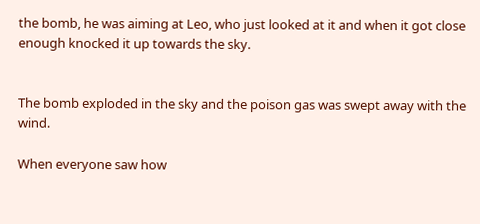the bomb, he was aiming at Leo, who just looked at it and when it got close enough knocked it up towards the sky.


The bomb exploded in the sky and the poison gas was swept away with the wind.

When everyone saw how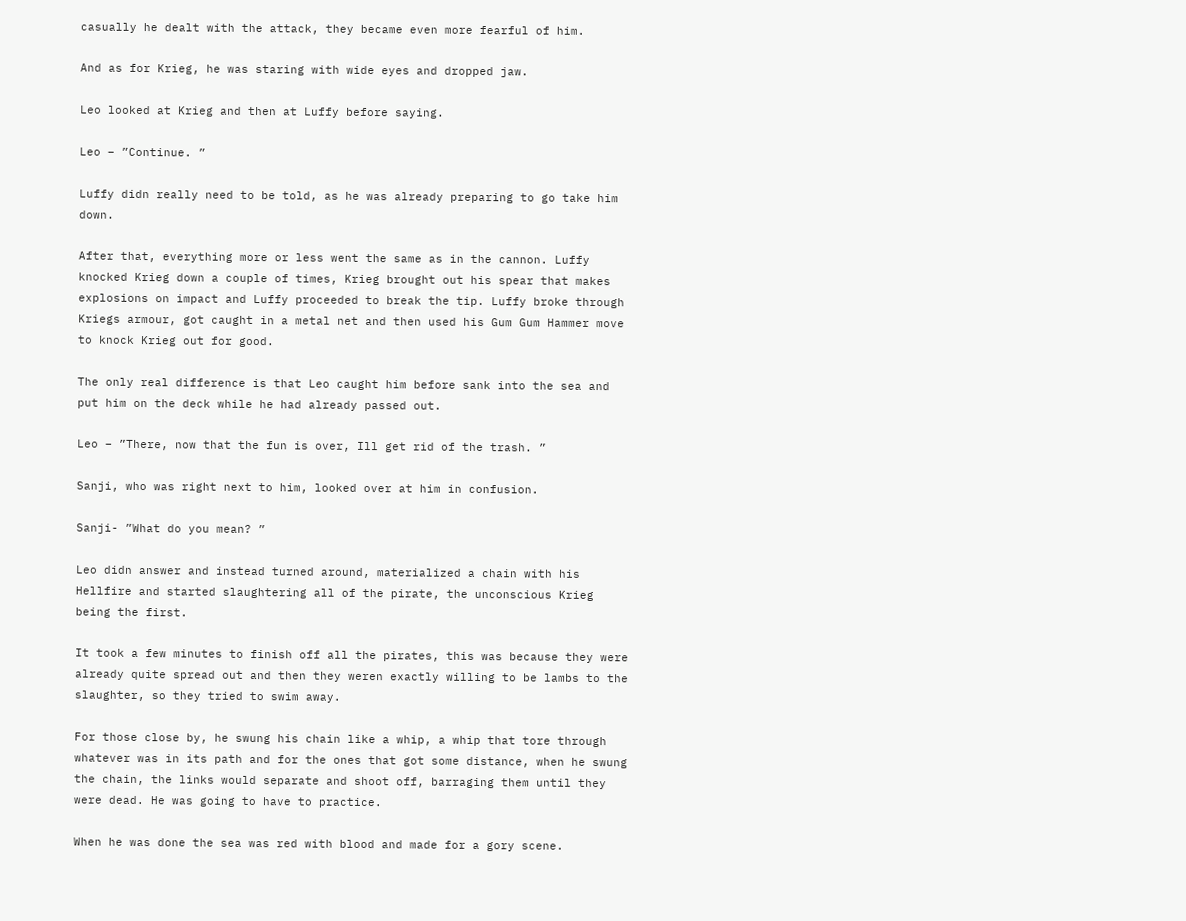casually he dealt with the attack, they became even more fearful of him.

And as for Krieg, he was staring with wide eyes and dropped jaw.

Leo looked at Krieg and then at Luffy before saying.

Leo – ”Continue. ”

Luffy didn really need to be told, as he was already preparing to go take him down.

After that, everything more or less went the same as in the cannon. Luffy knocked Krieg down a couple of times, Krieg brought out his spear that makes explosions on impact and Luffy proceeded to break the tip. Luffy broke through Kriegs armour, got caught in a metal net and then used his Gum Gum Hammer move to knock Krieg out for good.

The only real difference is that Leo caught him before sank into the sea and put him on the deck while he had already passed out.

Leo – ”There, now that the fun is over, Ill get rid of the trash. ”

Sanji, who was right next to him, looked over at him in confusion.

Sanji- ”What do you mean? ”

Leo didn answer and instead turned around, materialized a chain with his Hellfire and started slaughtering all of the pirate, the unconscious Krieg being the first.

It took a few minutes to finish off all the pirates, this was because they were already quite spread out and then they weren exactly willing to be lambs to the slaughter, so they tried to swim away.

For those close by, he swung his chain like a whip, a whip that tore through whatever was in its path and for the ones that got some distance, when he swung the chain, the links would separate and shoot off, barraging them until they were dead. He was going to have to practice.

When he was done the sea was red with blood and made for a gory scene.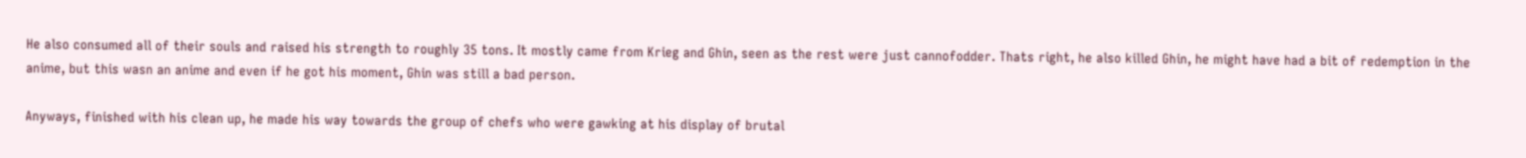He also consumed all of their souls and raised his strength to roughly 35 tons. It mostly came from Krieg and Ghin, seen as the rest were just cannofodder. Thats right, he also killed Ghin, he might have had a bit of redemption in the anime, but this wasn an anime and even if he got his moment, Ghin was still a bad person.

Anyways, finished with his clean up, he made his way towards the group of chefs who were gawking at his display of brutal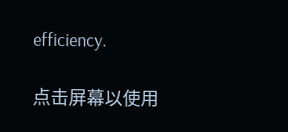efficiency.

点击屏幕以使用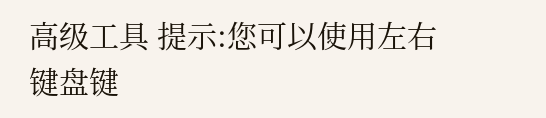高级工具 提示:您可以使用左右键盘键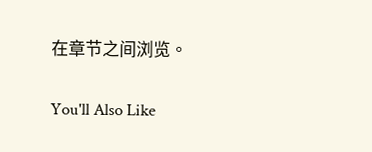在章节之间浏览。

You'll Also Like